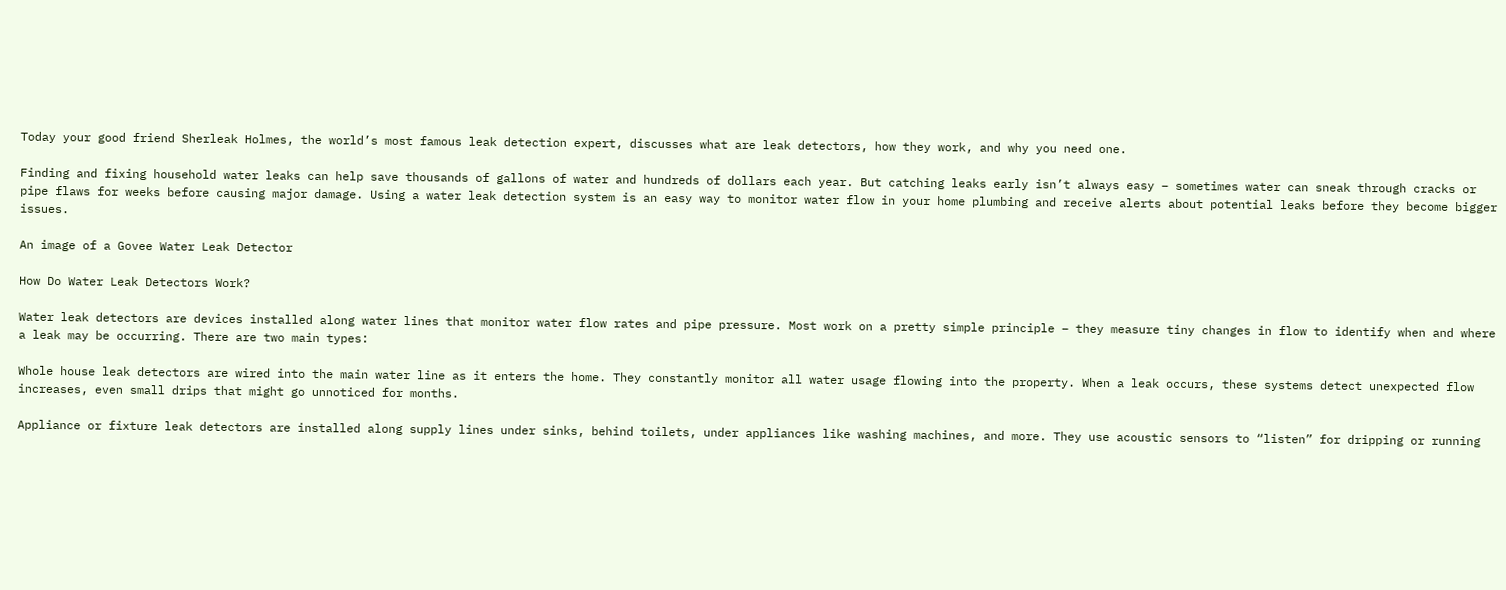Today your good friend Sherleak Holmes, the world’s most famous leak detection expert, discusses what are leak detectors, how they work, and why you need one.

Finding and fixing household water leaks can help save thousands of gallons of water and hundreds of dollars each year. But catching leaks early isn’t always easy – sometimes water can sneak through cracks or pipe flaws for weeks before causing major damage. Using a water leak detection system is an easy way to monitor water flow in your home plumbing and receive alerts about potential leaks before they become bigger issues.

An image of a Govee Water Leak Detector

How Do Water Leak Detectors Work?

Water leak detectors are devices installed along water lines that monitor water flow rates and pipe pressure. Most work on a pretty simple principle – they measure tiny changes in flow to identify when and where a leak may be occurring. There are two main types:

Whole house leak detectors are wired into the main water line as it enters the home. They constantly monitor all water usage flowing into the property. When a leak occurs, these systems detect unexpected flow increases, even small drips that might go unnoticed for months.

Appliance or fixture leak detectors are installed along supply lines under sinks, behind toilets, under appliances like washing machines, and more. They use acoustic sensors to “listen” for dripping or running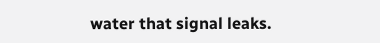water that signal leaks.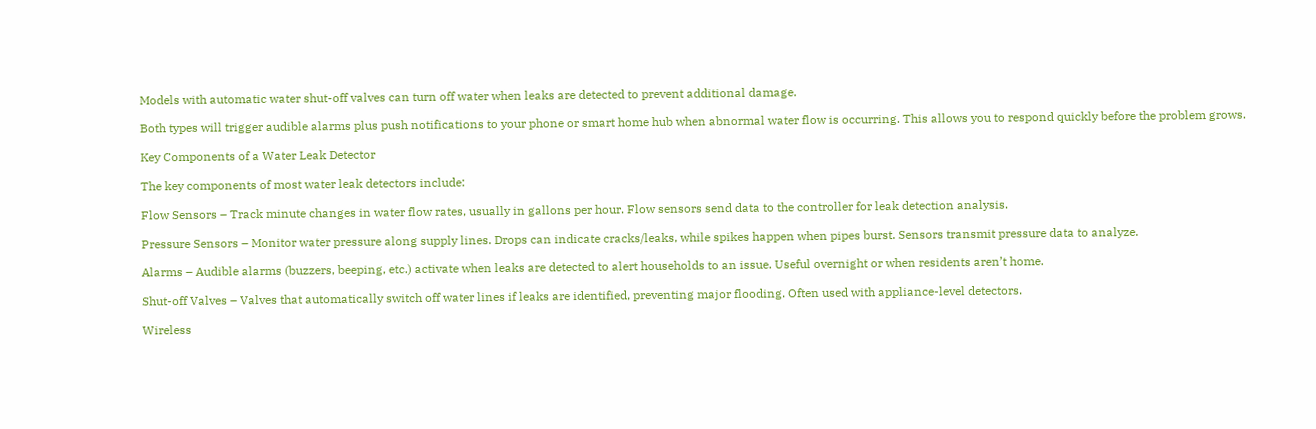Models with automatic water shut-off valves can turn off water when leaks are detected to prevent additional damage.

Both types will trigger audible alarms plus push notifications to your phone or smart home hub when abnormal water flow is occurring. This allows you to respond quickly before the problem grows.

Key Components of a Water Leak Detector

The key components of most water leak detectors include:

Flow Sensors – Track minute changes in water flow rates, usually in gallons per hour. Flow sensors send data to the controller for leak detection analysis.

Pressure Sensors – Monitor water pressure along supply lines. Drops can indicate cracks/leaks, while spikes happen when pipes burst. Sensors transmit pressure data to analyze.

Alarms – Audible alarms (buzzers, beeping, etc.) activate when leaks are detected to alert households to an issue. Useful overnight or when residents aren’t home.

Shut-off Valves – Valves that automatically switch off water lines if leaks are identified, preventing major flooding. Often used with appliance-level detectors.

Wireless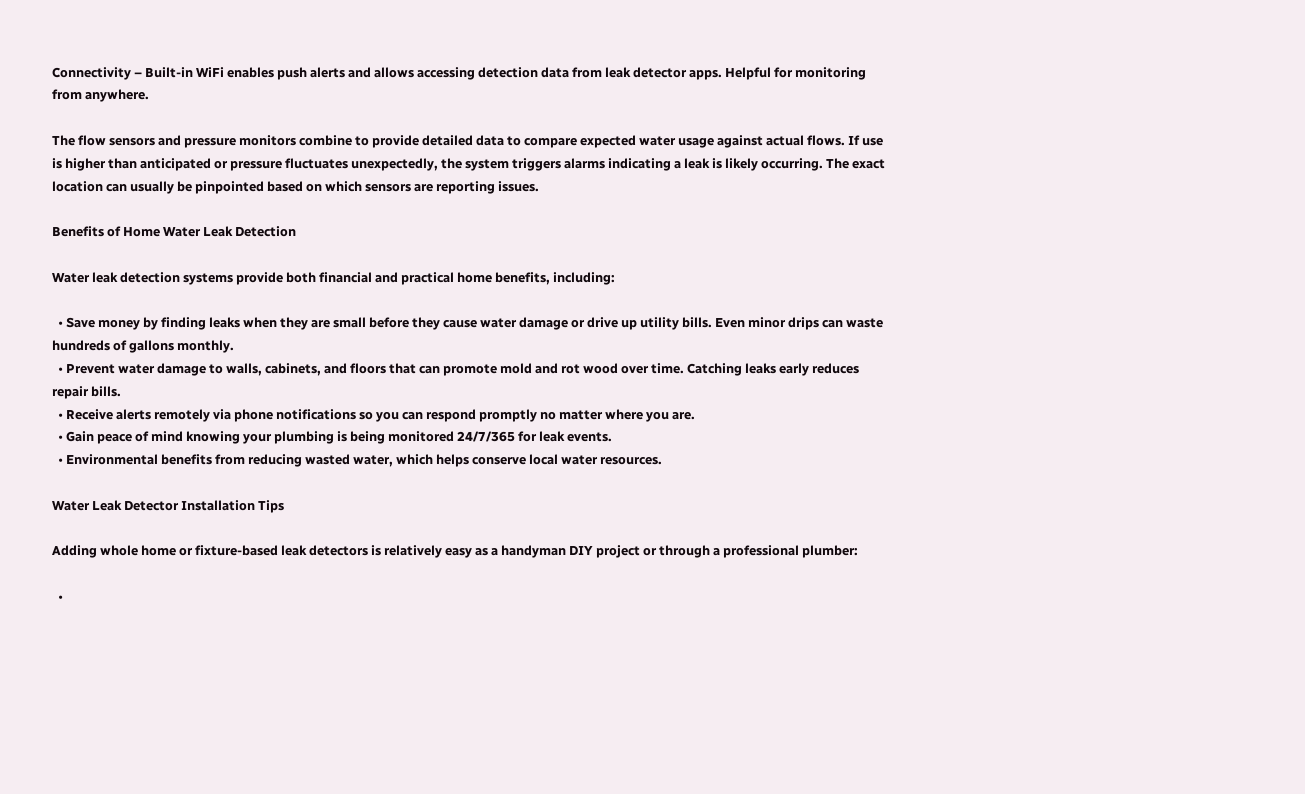Connectivity – Built-in WiFi enables push alerts and allows accessing detection data from leak detector apps. Helpful for monitoring from anywhere.

The flow sensors and pressure monitors combine to provide detailed data to compare expected water usage against actual flows. If use is higher than anticipated or pressure fluctuates unexpectedly, the system triggers alarms indicating a leak is likely occurring. The exact location can usually be pinpointed based on which sensors are reporting issues.

Benefits of Home Water Leak Detection

Water leak detection systems provide both financial and practical home benefits, including:

  • Save money by finding leaks when they are small before they cause water damage or drive up utility bills. Even minor drips can waste hundreds of gallons monthly.
  • Prevent water damage to walls, cabinets, and floors that can promote mold and rot wood over time. Catching leaks early reduces repair bills.
  • Receive alerts remotely via phone notifications so you can respond promptly no matter where you are.
  • Gain peace of mind knowing your plumbing is being monitored 24/7/365 for leak events.
  • Environmental benefits from reducing wasted water, which helps conserve local water resources.

Water Leak Detector Installation Tips

Adding whole home or fixture-based leak detectors is relatively easy as a handyman DIY project or through a professional plumber:

  •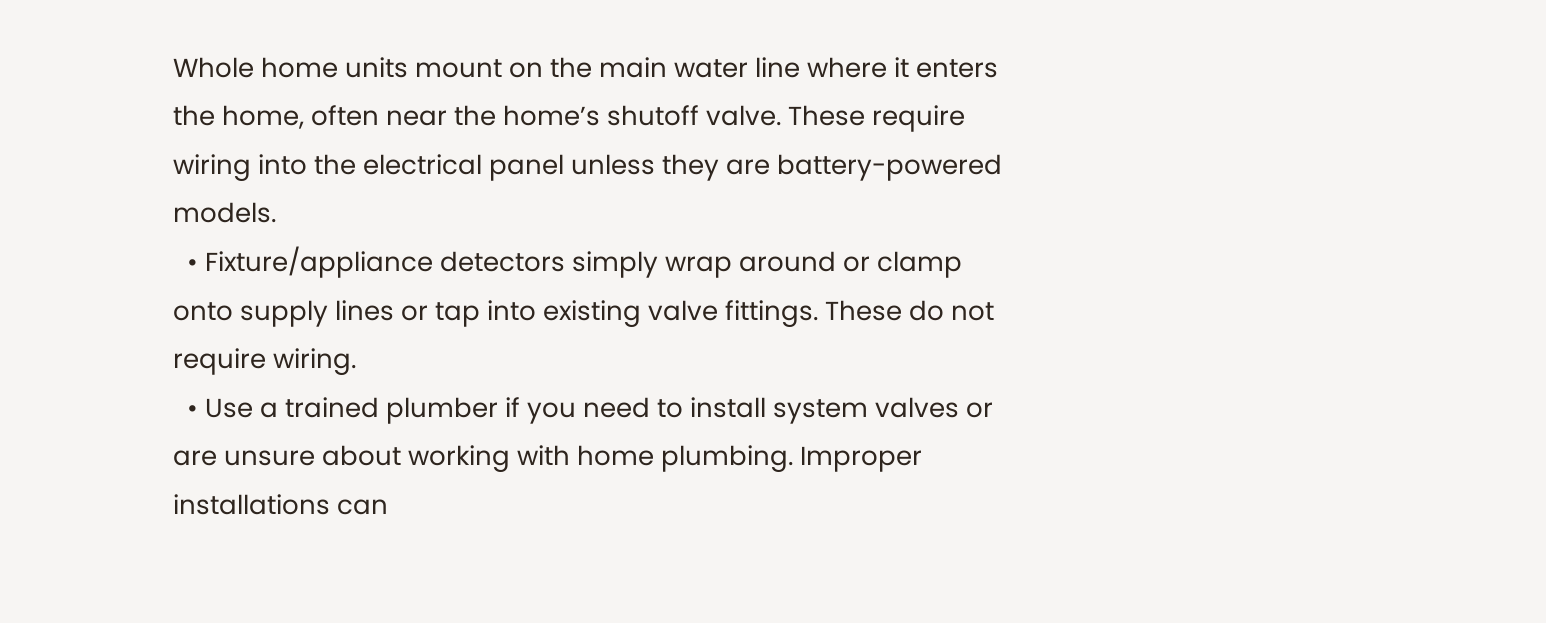Whole home units mount on the main water line where it enters the home, often near the home’s shutoff valve. These require wiring into the electrical panel unless they are battery-powered models.
  • Fixture/appliance detectors simply wrap around or clamp onto supply lines or tap into existing valve fittings. These do not require wiring.
  • Use a trained plumber if you need to install system valves or are unsure about working with home plumbing. Improper installations can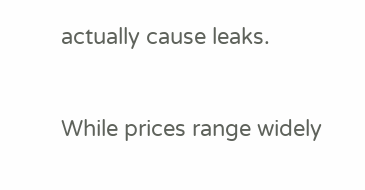actually cause leaks.


While prices range widely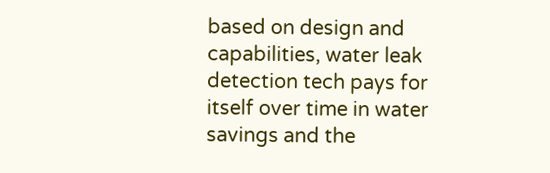based on design and capabilities, water leak detection tech pays for itself over time in water savings and the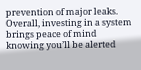prevention of major leaks. Overall, investing in a system brings peace of mind knowing you’ll be alerted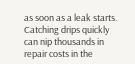as soon as a leak starts. Catching drips quickly can nip thousands in repair costs in the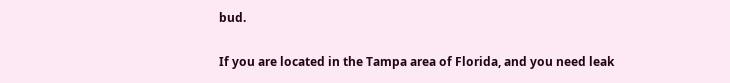bud.

If you are located in the Tampa area of Florida, and you need leak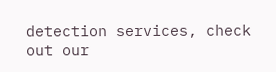detection services, check out our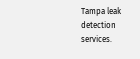Tampa leak detection services.